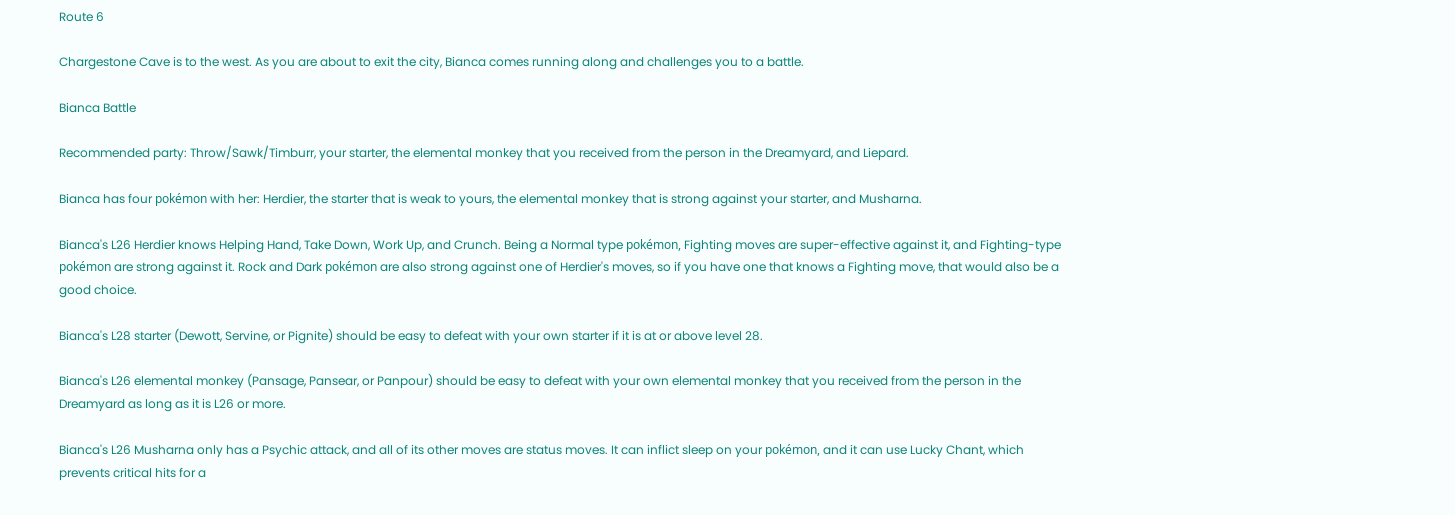Route 6

Chargestone Cave is to the west. As you are about to exit the city, Bianca comes running along and challenges you to a battle.

Bianca Battle

Recommended party: Throw/Sawk/Timburr, your starter, the elemental monkey that you received from the person in the Dreamyard, and Liepard.

Bianca has four pokémon with her: Herdier, the starter that is weak to yours, the elemental monkey that is strong against your starter, and Musharna.

Bianca's L26 Herdier knows Helping Hand, Take Down, Work Up, and Crunch. Being a Normal type pokémon, Fighting moves are super-effective against it, and Fighting-type pokémon are strong against it. Rock and Dark pokémon are also strong against one of Herdier's moves, so if you have one that knows a Fighting move, that would also be a good choice.

Bianca's L28 starter (Dewott, Servine, or Pignite) should be easy to defeat with your own starter if it is at or above level 28.

Bianca's L26 elemental monkey (Pansage, Pansear, or Panpour) should be easy to defeat with your own elemental monkey that you received from the person in the Dreamyard as long as it is L26 or more.

Bianca's L26 Musharna only has a Psychic attack, and all of its other moves are status moves. It can inflict sleep on your pokémon, and it can use Lucky Chant, which prevents critical hits for a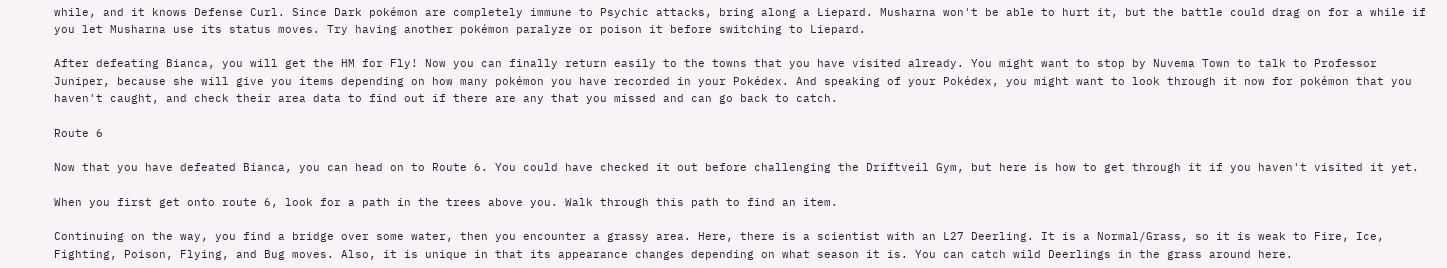while, and it knows Defense Curl. Since Dark pokémon are completely immune to Psychic attacks, bring along a Liepard. Musharna won't be able to hurt it, but the battle could drag on for a while if you let Musharna use its status moves. Try having another pokémon paralyze or poison it before switching to Liepard.

After defeating Bianca, you will get the HM for Fly! Now you can finally return easily to the towns that you have visited already. You might want to stop by Nuvema Town to talk to Professor Juniper, because she will give you items depending on how many pokémon you have recorded in your Pokédex. And speaking of your Pokédex, you might want to look through it now for pokémon that you haven't caught, and check their area data to find out if there are any that you missed and can go back to catch.

Route 6

Now that you have defeated Bianca, you can head on to Route 6. You could have checked it out before challenging the Driftveil Gym, but here is how to get through it if you haven't visited it yet.

When you first get onto route 6, look for a path in the trees above you. Walk through this path to find an item.

Continuing on the way, you find a bridge over some water, then you encounter a grassy area. Here, there is a scientist with an L27 Deerling. It is a Normal/Grass, so it is weak to Fire, Ice, Fighting, Poison, Flying, and Bug moves. Also, it is unique in that its appearance changes depending on what season it is. You can catch wild Deerlings in the grass around here.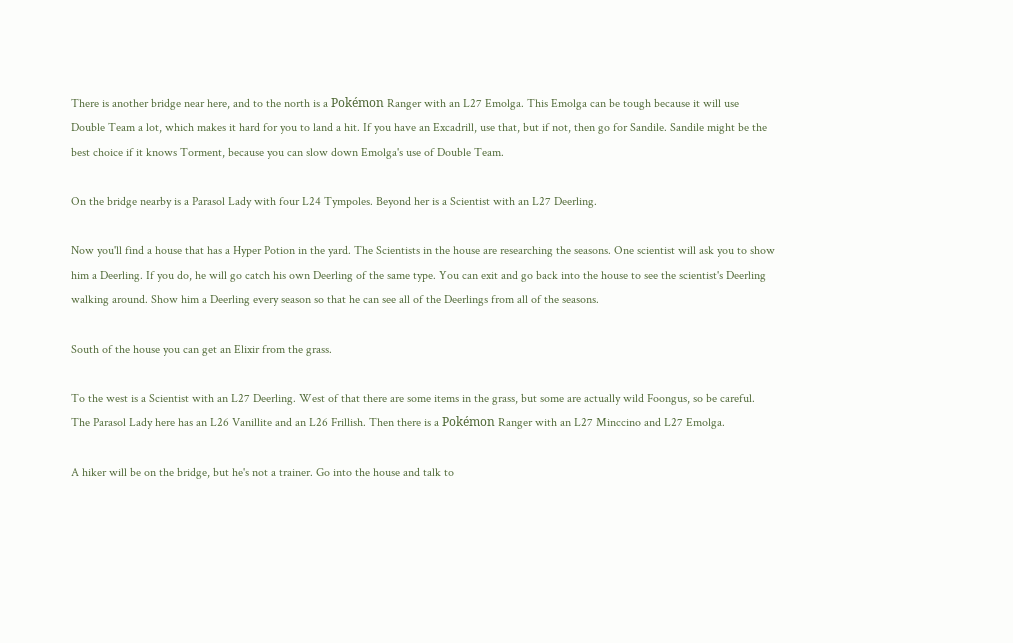There is another bridge near here, and to the north is a Pokémon Ranger with an L27 Emolga. This Emolga can be tough because it will use Double Team a lot, which makes it hard for you to land a hit. If you have an Excadrill, use that, but if not, then go for Sandile. Sandile might be the best choice if it knows Torment, because you can slow down Emolga's use of Double Team.

On the bridge nearby is a Parasol Lady with four L24 Tympoles. Beyond her is a Scientist with an L27 Deerling.

Now you'll find a house that has a Hyper Potion in the yard. The Scientists in the house are researching the seasons. One scientist will ask you to show him a Deerling. If you do, he will go catch his own Deerling of the same type. You can exit and go back into the house to see the scientist's Deerling walking around. Show him a Deerling every season so that he can see all of the Deerlings from all of the seasons.

South of the house you can get an Elixir from the grass.

To the west is a Scientist with an L27 Deerling. West of that there are some items in the grass, but some are actually wild Foongus, so be careful. The Parasol Lady here has an L26 Vanillite and an L26 Frillish. Then there is a Pokémon Ranger with an L27 Minccino and L27 Emolga.

A hiker will be on the bridge, but he's not a trainer. Go into the house and talk to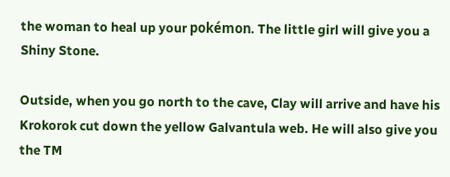the woman to heal up your pokémon. The little girl will give you a Shiny Stone.

Outside, when you go north to the cave, Clay will arrive and have his Krokorok cut down the yellow Galvantula web. He will also give you the TM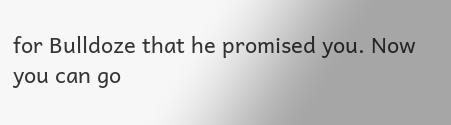for Bulldoze that he promised you. Now you can go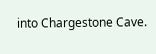into Chargestone Cave.